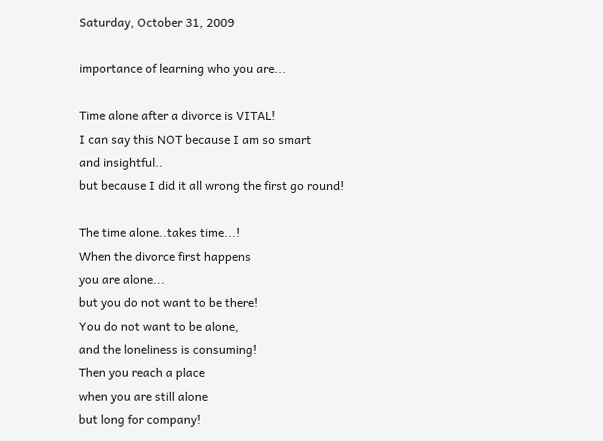Saturday, October 31, 2009

importance of learning who you are...

Time alone after a divorce is VITAL!
I can say this NOT because I am so smart
and insightful..
but because I did it all wrong the first go round!

The time alone..takes time...!
When the divorce first happens
you are alone...
but you do not want to be there!
You do not want to be alone,
and the loneliness is consuming!
Then you reach a place
when you are still alone
but long for company!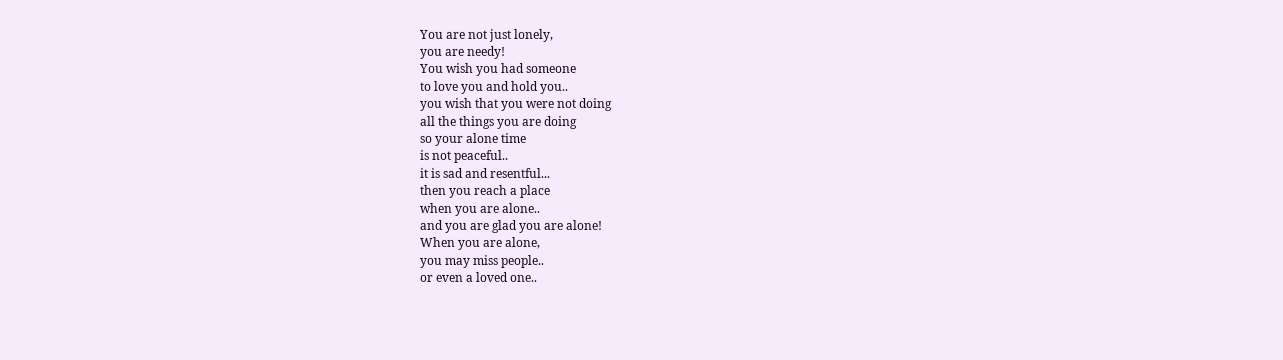You are not just lonely,
you are needy!
You wish you had someone
to love you and hold you..
you wish that you were not doing
all the things you are doing
so your alone time
is not peaceful..
it is sad and resentful...
then you reach a place
when you are alone..
and you are glad you are alone!
When you are alone,
you may miss people..
or even a loved one..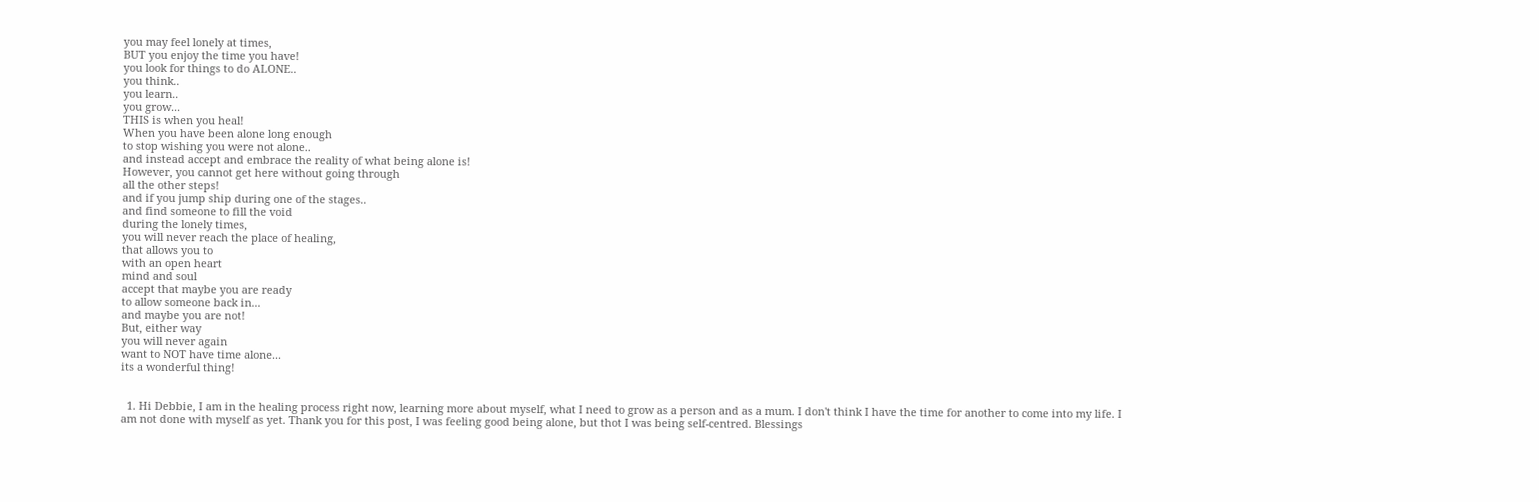you may feel lonely at times,
BUT you enjoy the time you have!
you look for things to do ALONE..
you think..
you learn..
you grow...
THIS is when you heal!
When you have been alone long enough
to stop wishing you were not alone..
and instead accept and embrace the reality of what being alone is!
However, you cannot get here without going through
all the other steps!
and if you jump ship during one of the stages..
and find someone to fill the void
during the lonely times,
you will never reach the place of healing,
that allows you to
with an open heart
mind and soul
accept that maybe you are ready
to allow someone back in...
and maybe you are not!
But, either way
you will never again
want to NOT have time alone...
its a wonderful thing!


  1. Hi Debbie, I am in the healing process right now, learning more about myself, what I need to grow as a person and as a mum. I don't think I have the time for another to come into my life. I am not done with myself as yet. Thank you for this post, I was feeling good being alone, but thot I was being self-centred. Blessings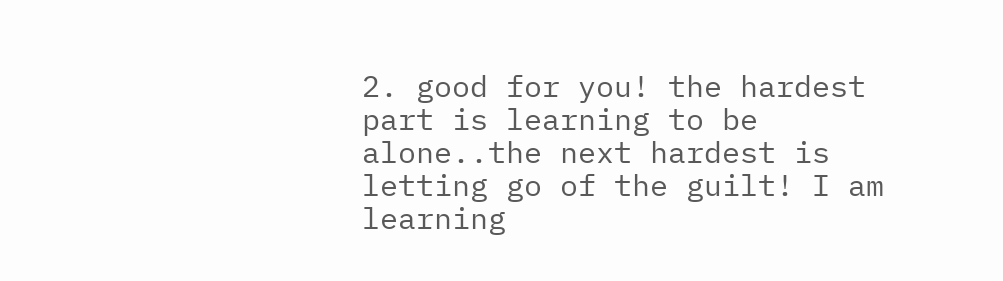2. good for you! the hardest part is learning to be alone..the next hardest is letting go of the guilt! I am learning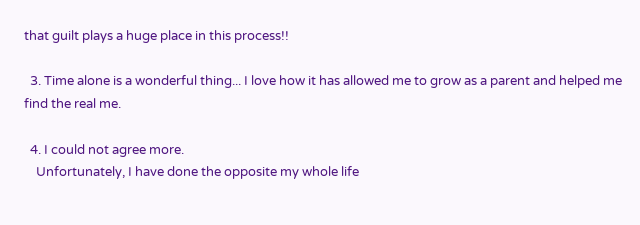that guilt plays a huge place in this process!!

  3. Time alone is a wonderful thing... I love how it has allowed me to grow as a parent and helped me find the real me.

  4. I could not agree more.
    Unfortunately, I have done the opposite my whole life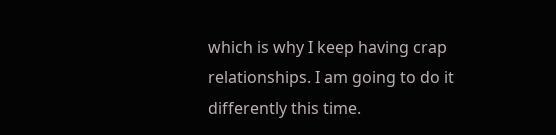which is why I keep having crap relationships. I am going to do it differently this time.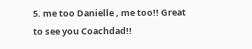5. me too Danielle , me too!! Great to see you Coachdad!!